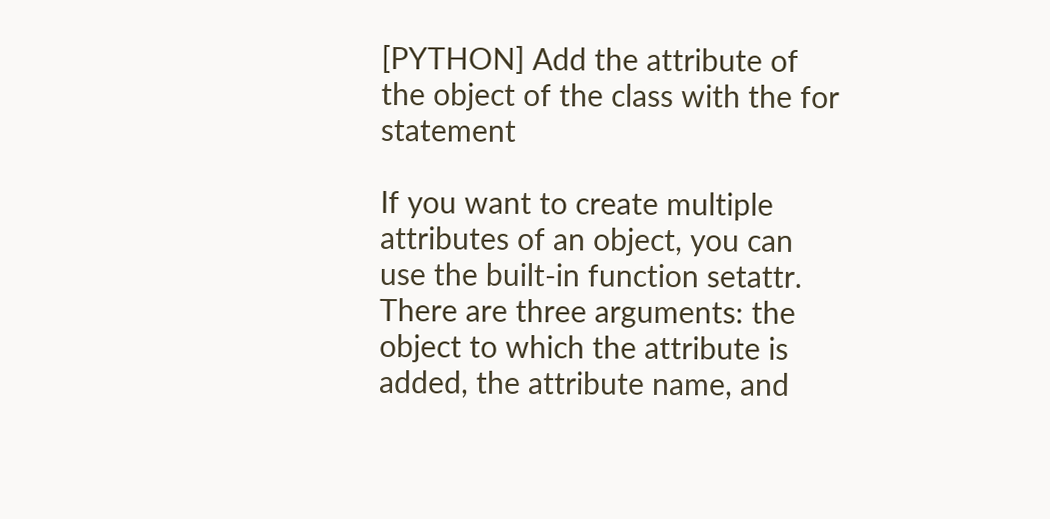[PYTHON] Add the attribute of the object of the class with the for statement

If you want to create multiple attributes of an object, you can use the built-in function setattr. There are three arguments: the object to which the attribute is added, the attribute name, and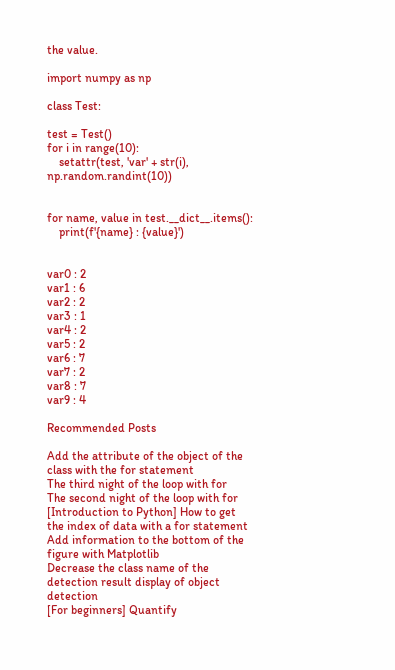the value.

import numpy as np

class Test:

test = Test()
for i in range(10):
    setattr(test, 'var' + str(i), np.random.randint(10))


for name, value in test.__dict__.items():
    print(f'{name} : {value}')


var0 : 2
var1 : 6
var2 : 2
var3 : 1
var4 : 2
var5 : 2
var6 : 7
var7 : 2
var8 : 7
var9 : 4

Recommended Posts

Add the attribute of the object of the class with the for statement
The third night of the loop with for
The second night of the loop with for
[Introduction to Python] How to get the index of data with a for statement
Add information to the bottom of the figure with Matplotlib
Decrease the class name of the detection result display of object detection
[For beginners] Quantify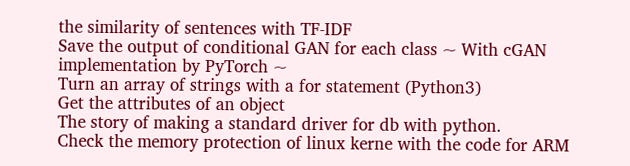the similarity of sentences with TF-IDF
Save the output of conditional GAN for each class ~ With cGAN implementation by PyTorch ~
Turn an array of strings with a for statement (Python3)
Get the attributes of an object
The story of making a standard driver for db with python.
Check the memory protection of linux kerne with the code for ARM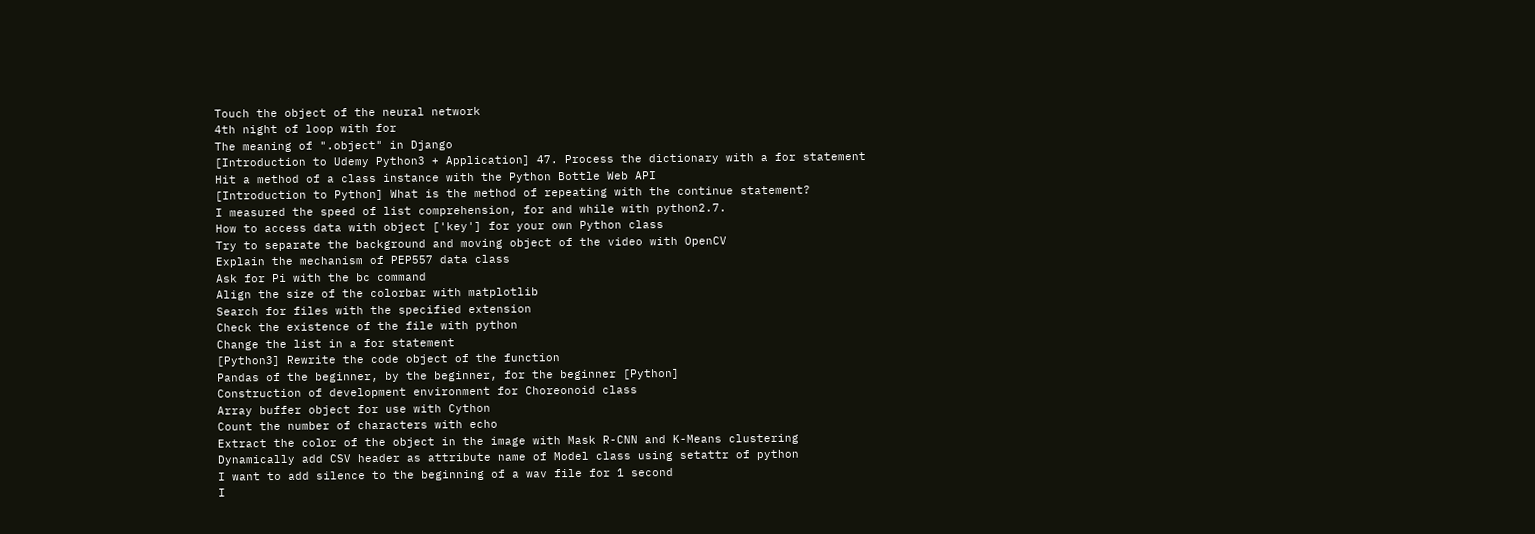Touch the object of the neural network
4th night of loop with for
The meaning of ".object" in Django
[Introduction to Udemy Python3 + Application] 47. Process the dictionary with a for statement
Hit a method of a class instance with the Python Bottle Web API
[Introduction to Python] What is the method of repeating with the continue statement?
I measured the speed of list comprehension, for and while with python2.7.
How to access data with object ['key'] for your own Python class
Try to separate the background and moving object of the video with OpenCV
Explain the mechanism of PEP557 data class
Ask for Pi with the bc command
Align the size of the colorbar with matplotlib
Search for files with the specified extension
Check the existence of the file with python
Change the list in a for statement
[Python3] Rewrite the code object of the function
Pandas of the beginner, by the beginner, for the beginner [Python]
Construction of development environment for Choreonoid class
Array buffer object for use with Cython
Count the number of characters with echo
Extract the color of the object in the image with Mask R-CNN and K-Means clustering
Dynamically add CSV header as attribute name of Model class using setattr of python
I want to add silence to the beginning of a wav file for 1 second
I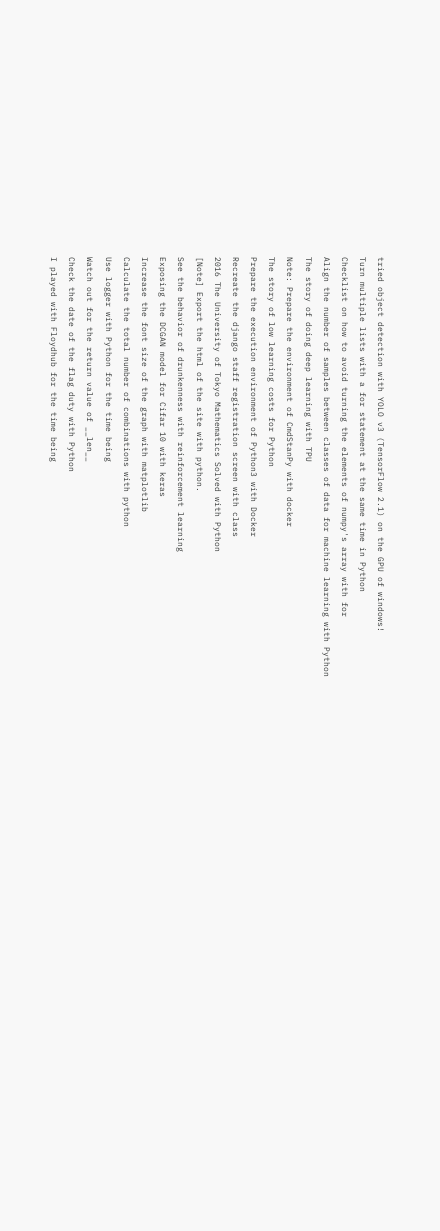tried object detection with YOLO v3 (TensorFlow 2.1) on the GPU of windows!
Turn multiple lists with a for statement at the same time in Python
Checklist on how to avoid turning the elements of numpy's array with for
Align the number of samples between classes of data for machine learning with Python
The story of doing deep learning with TPU
Note: Prepare the environment of CmdStanPy with docker
The story of low learning costs for Python
Prepare the execution environment of Python3 with Docker
Recreate the django staff registration screen with class
2016 The University of Tokyo Mathematics Solved with Python
[Note] Export the html of the site with python.
See the behavior of drunkenness with reinforcement learning
Exposing the DCGAN model for Cifar 10 with keras
Increase the font size of the graph with matplotlib
Calculate the total number of combinations with python
Use logger with Python for the time being
Watch out for the return value of __len__
Check the date of the flag duty with Python
I played with Floydhub for the time being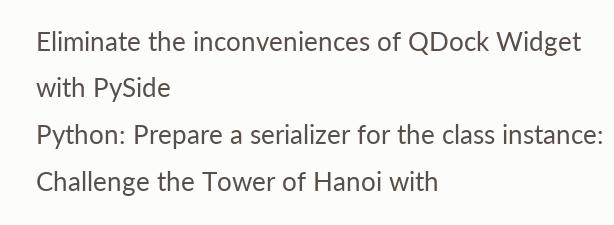Eliminate the inconveniences of QDock Widget with PySide
Python: Prepare a serializer for the class instance:
Challenge the Tower of Hanoi with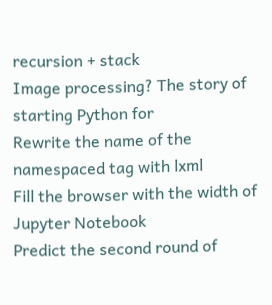recursion + stack
Image processing? The story of starting Python for
Rewrite the name of the namespaced tag with lxml
Fill the browser with the width of Jupyter Notebook
Predict the second round of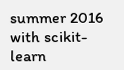summer 2016 with scikit-learn